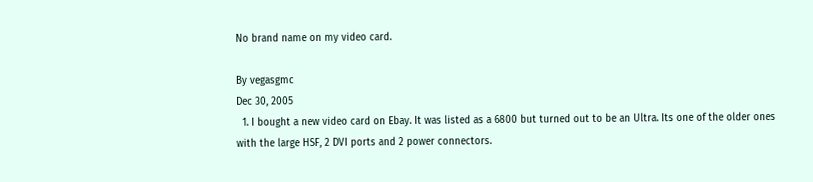No brand name on my video card.

By vegasgmc
Dec 30, 2005
  1. I bought a new video card on Ebay. It was listed as a 6800 but turned out to be an Ultra. Its one of the older ones with the large HSF, 2 DVI ports and 2 power connectors.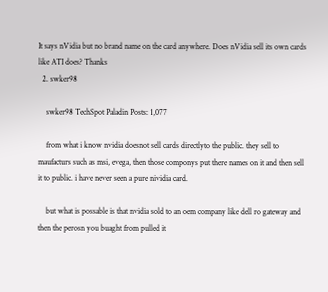It says nVidia but no brand name on the card anywhere. Does nVidia sell its own cards like ATI does? Thanks
  2. swker98

    swker98 TechSpot Paladin Posts: 1,077

    from what i know nvidia doesnot sell cards directlyto the public. they sell to maufacturs such as msi, evega, then those componys put there names on it and then sell it to public. i have never seen a pure nividia card.

    but what is possable is that nvidia sold to an oem company like dell ro gateway and then the perosn you buaght from pulled it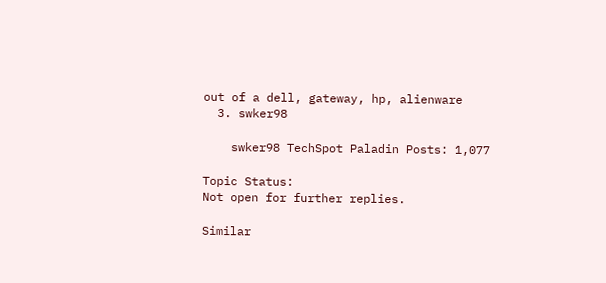out of a dell, gateway, hp, alienware
  3. swker98

    swker98 TechSpot Paladin Posts: 1,077

Topic Status:
Not open for further replies.

Similar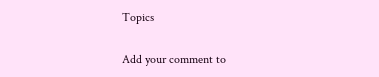Topics

Add your comment to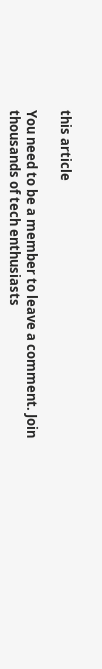this article

You need to be a member to leave a comment. Join thousands of tech enthusiasts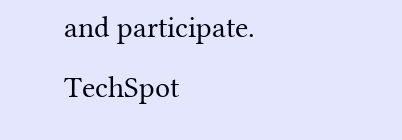and participate.
TechSpot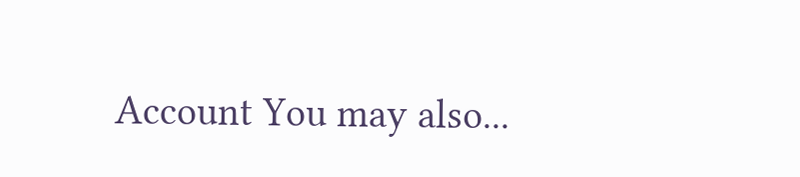Account You may also...